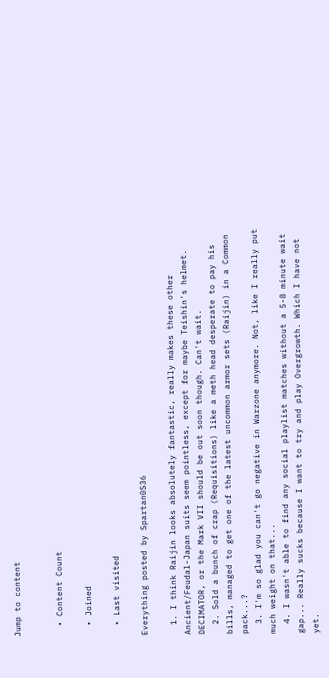Jump to content


  • Content Count

  • Joined

  • Last visited

Everything posted by Spartan0S36

  1. I think Raijin looks absolutely fantastic, really makes these other Ancient/Feudal-Japan suits seem pointless, except for maybe Teishin's helmet. DECIMATOR, or the Mark VII should be out soon though. Can't wait.
  2. Sold a bunch of crap (Requisitions) like a meth head desperate to pay his bills, managed to get one of the latest uncommon armor sets (Raijin) in a Common pack...?
  3. I'm so glad you can't go negative in Warzone anymore. Not, like I really put much weight on that...
  4. I wasn't able to find any social playlist matches without a 5-8 minute wait gap... Really sucks because I want to try and play Overgrowth. Which I have not yet.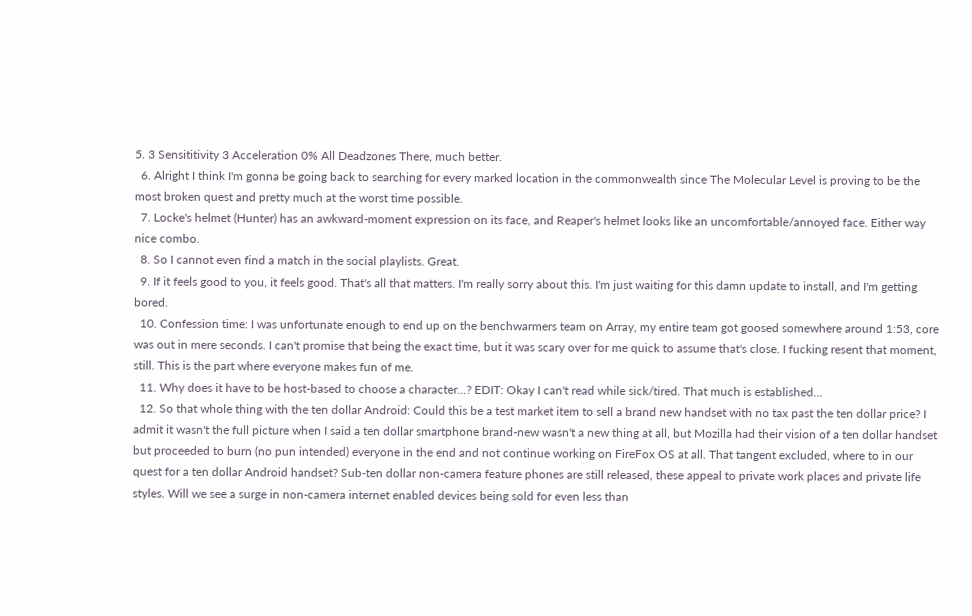5. 3 Sensititivity 3 Acceleration 0% All Deadzones There, much better.
  6. Alright I think I'm gonna be going back to searching for every marked location in the commonwealth since The Molecular Level is proving to be the most broken quest and pretty much at the worst time possible.
  7. Locke's helmet (Hunter) has an awkward-moment expression on its face, and Reaper's helmet looks like an uncomfortable/annoyed face. Either way nice combo.
  8. So I cannot even find a match in the social playlists. Great.
  9. If it feels good to you, it feels good. That's all that matters. I'm really sorry about this. I'm just waiting for this damn update to install, and I'm getting bored.
  10. Confession time: I was unfortunate enough to end up on the benchwarmers team on Array, my entire team got goosed somewhere around 1:53, core was out in mere seconds. I can't promise that being the exact time, but it was scary over for me quick to assume that's close. I fucking resent that moment, still. This is the part where everyone makes fun of me.
  11. Why does it have to be host-based to choose a character...? EDIT: Okay I can't read while sick/tired. That much is established...
  12. So that whole thing with the ten dollar Android: Could this be a test market item to sell a brand new handset with no tax past the ten dollar price? I admit it wasn't the full picture when I said a ten dollar smartphone brand-new wasn't a new thing at all, but Mozilla had their vision of a ten dollar handset but proceeded to burn (no pun intended) everyone in the end and not continue working on FireFox OS at all. That tangent excluded, where to in our quest for a ten dollar Android handset? Sub-ten dollar non-camera feature phones are still released, these appeal to private work places and private life styles. Will we see a surge in non-camera internet enabled devices being sold for even less than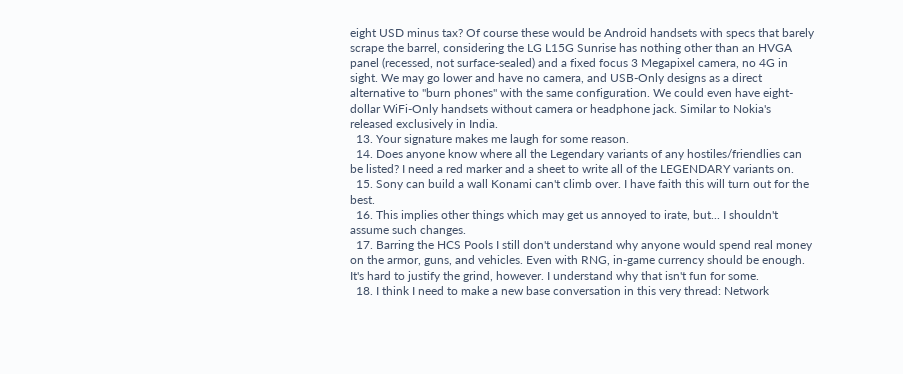eight USD minus tax? Of course these would be Android handsets with specs that barely scrape the barrel, considering the LG L15G Sunrise has nothing other than an HVGA panel (recessed, not surface-sealed) and a fixed focus 3 Megapixel camera, no 4G in sight. We may go lower and have no camera, and USB-Only designs as a direct alternative to "burn phones" with the same configuration. We could even have eight-dollar WiFi-Only handsets without camera or headphone jack. Similar to Nokia's released exclusively in India.
  13. Your signature makes me laugh for some reason.
  14. Does anyone know where all the Legendary variants of any hostiles/friendlies can be listed? I need a red marker and a sheet to write all of the LEGENDARY variants on.
  15. Sony can build a wall Konami can't climb over. I have faith this will turn out for the best.
  16. This implies other things which may get us annoyed to irate, but... I shouldn't assume such changes.
  17. Barring the HCS Pools I still don't understand why anyone would spend real money on the armor, guns, and vehicles. Even with RNG, in-game currency should be enough. It's hard to justify the grind, however. I understand why that isn't fun for some.
  18. I think I need to make a new base conversation in this very thread: Network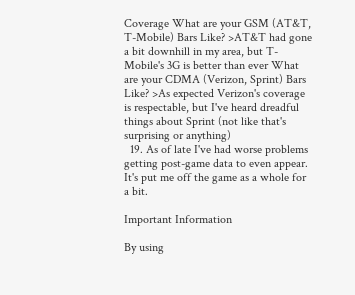Coverage What are your GSM (AT&T, T-Mobile) Bars Like? >AT&T had gone a bit downhill in my area, but T-Mobile's 3G is better than ever What are your CDMA (Verizon, Sprint) Bars Like? >As expected Verizon's coverage is respectable, but I've heard dreadful things about Sprint (not like that's surprising or anything)
  19. As of late I've had worse problems getting post-game data to even appear. It's put me off the game as a whole for a bit.

Important Information

By using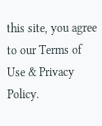this site, you agree to our Terms of Use & Privacy Policy.